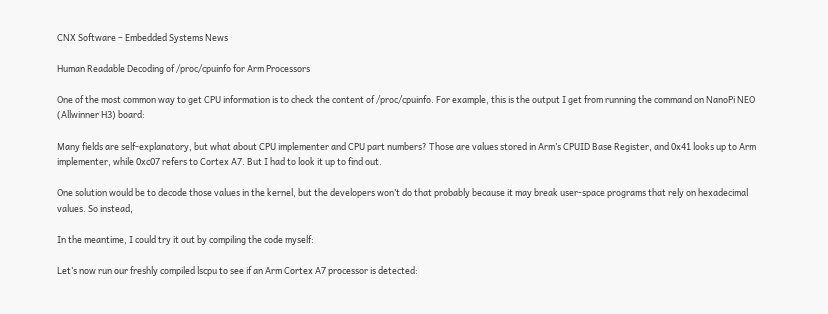CNX Software – Embedded Systems News

Human Readable Decoding of /proc/cpuinfo for Arm Processors

One of the most common way to get CPU information is to check the content of /proc/cpuinfo. For example, this is the output I get from running the command on NanoPi NEO (Allwinner H3) board:

Many fields are self-explanatory, but what about CPU implementer and CPU part numbers? Those are values stored in Arm’s CPUID Base Register, and 0x41 looks up to Arm implementer, while 0xc07 refers to Cortex A7. But I had to look it up to find out.

One solution would be to decode those values in the kernel, but the developers won’t do that probably because it may break user-space programs that rely on hexadecimal values. So instead,

In the meantime, I could try it out by compiling the code myself:

Let’s now run our freshly compiled lscpu to see if an Arm Cortex A7 processor is detected: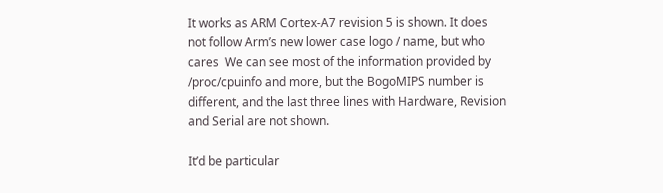It works as ARM Cortex-A7 revision 5 is shown. It does not follow Arm’s new lower case logo / name, but who cares  We can see most of the information provided by /proc/cpuinfo and more, but the BogoMIPS number is different, and the last three lines with Hardware, Revision and Serial are not shown.

It’d be particular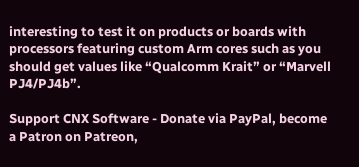interesting to test it on products or boards with processors featuring custom Arm cores such as you should get values like “Qualcomm Krait” or “Marvell PJ4/PJ4b”.

Support CNX Software - Donate via PayPal, become a Patron on Patreon,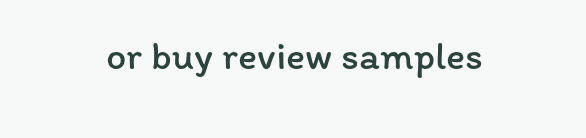or buy review samples